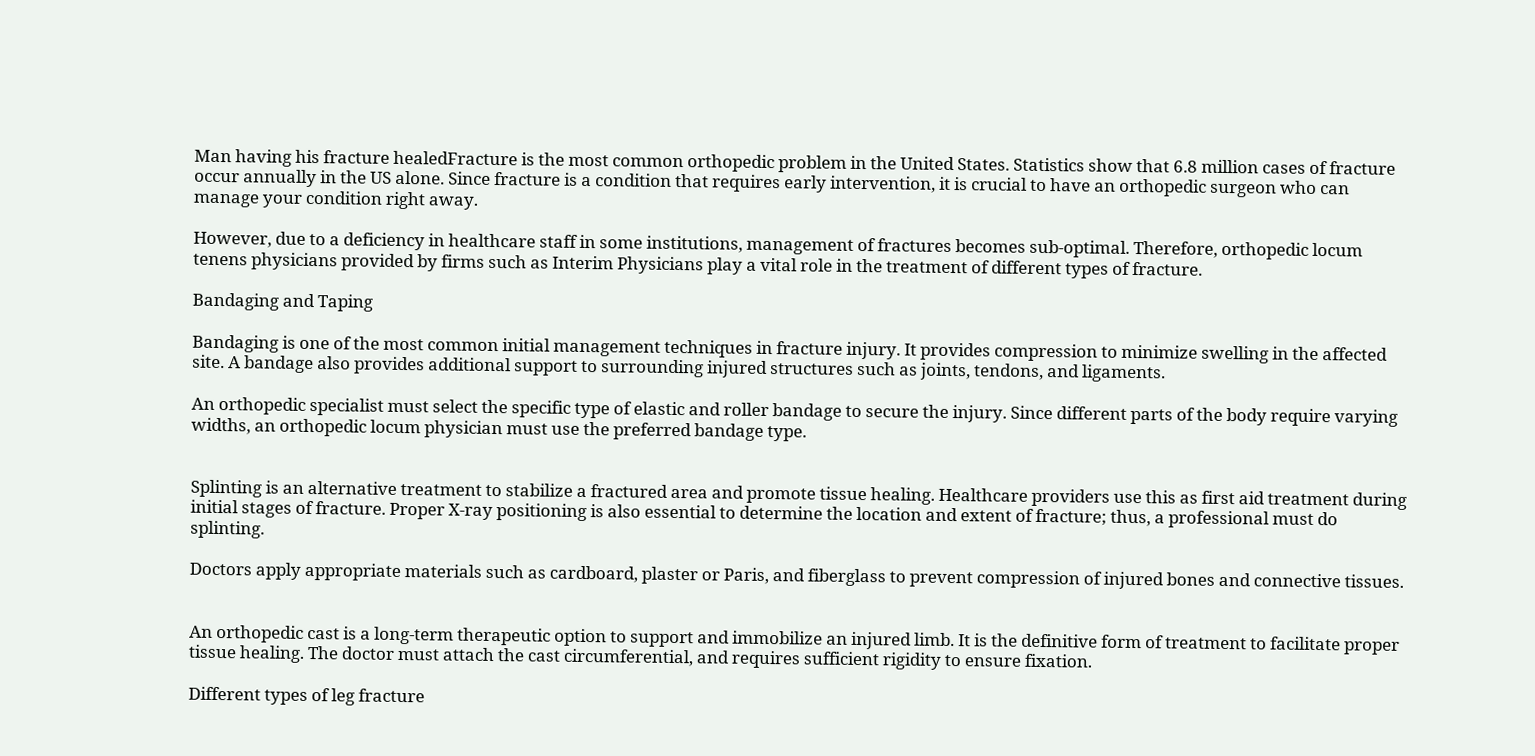Man having his fracture healedFracture is the most common orthopedic problem in the United States. Statistics show that 6.8 million cases of fracture occur annually in the US alone. Since fracture is a condition that requires early intervention, it is crucial to have an orthopedic surgeon who can manage your condition right away.

However, due to a deficiency in healthcare staff in some institutions, management of fractures becomes sub-optimal. Therefore, orthopedic locum tenens physicians provided by firms such as Interim Physicians play a vital role in the treatment of different types of fracture.

Bandaging and Taping

Bandaging is one of the most common initial management techniques in fracture injury. It provides compression to minimize swelling in the affected site. A bandage also provides additional support to surrounding injured structures such as joints, tendons, and ligaments.

An orthopedic specialist must select the specific type of elastic and roller bandage to secure the injury. Since different parts of the body require varying widths, an orthopedic locum physician must use the preferred bandage type.


Splinting is an alternative treatment to stabilize a fractured area and promote tissue healing. Healthcare providers use this as first aid treatment during initial stages of fracture. Proper X-ray positioning is also essential to determine the location and extent of fracture; thus, a professional must do splinting.

Doctors apply appropriate materials such as cardboard, plaster or Paris, and fiberglass to prevent compression of injured bones and connective tissues.


An orthopedic cast is a long-term therapeutic option to support and immobilize an injured limb. It is the definitive form of treatment to facilitate proper tissue healing. The doctor must attach the cast circumferential, and requires sufficient rigidity to ensure fixation.

Different types of leg fracture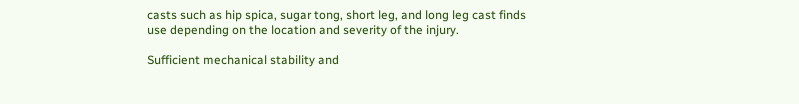casts such as hip spica, sugar tong, short leg, and long leg cast finds use depending on the location and severity of the injury.

Sufficient mechanical stability and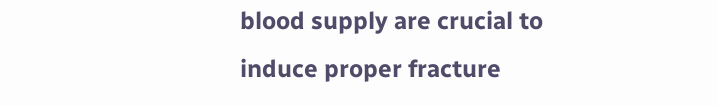blood supply are crucial to induce proper fracture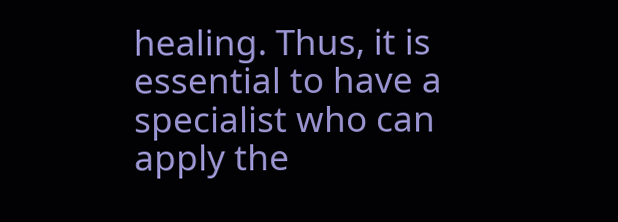healing. Thus, it is essential to have a specialist who can apply the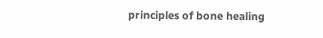principles of bone healing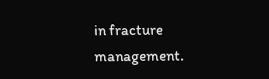in fracture management.